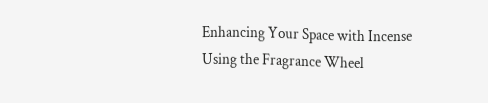Enhancing Your Space with Incense Using the Fragrance Wheel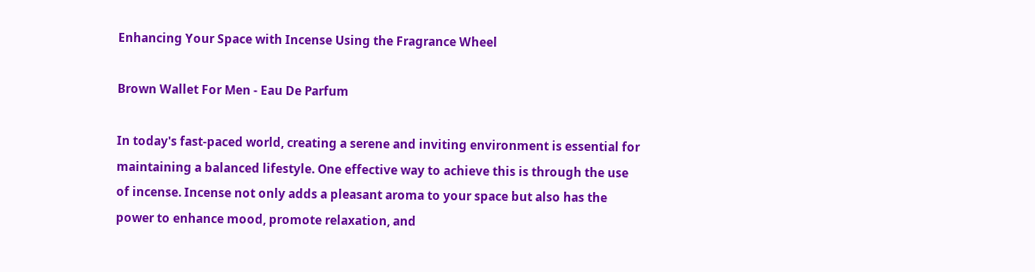Enhancing Your Space with Incense Using the Fragrance Wheel

Brown Wallet For Men - Eau De Parfum

In today's fast-paced world, creating a serene and inviting environment is essential for maintaining a balanced lifestyle. One effective way to achieve this is through the use of incense. Incense not only adds a pleasant aroma to your space but also has the power to enhance mood, promote relaxation, and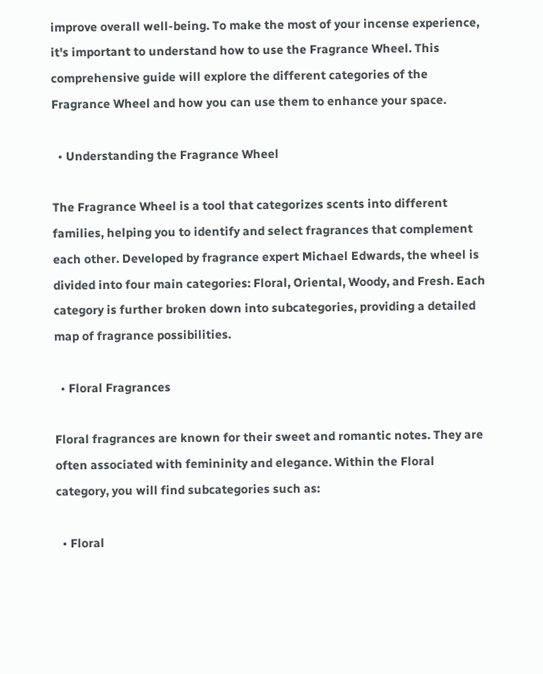improve overall well-being. To make the most of your incense experience, it's important to understand how to use the Fragrance Wheel. This comprehensive guide will explore the different categories of the Fragrance Wheel and how you can use them to enhance your space.

  • Understanding the Fragrance Wheel

The Fragrance Wheel is a tool that categorizes scents into different families, helping you to identify and select fragrances that complement each other. Developed by fragrance expert Michael Edwards, the wheel is divided into four main categories: Floral, Oriental, Woody, and Fresh. Each category is further broken down into subcategories, providing a detailed map of fragrance possibilities.

  • Floral Fragrances

Floral fragrances are known for their sweet and romantic notes. They are often associated with femininity and elegance. Within the Floral category, you will find subcategories such as:

  • Floral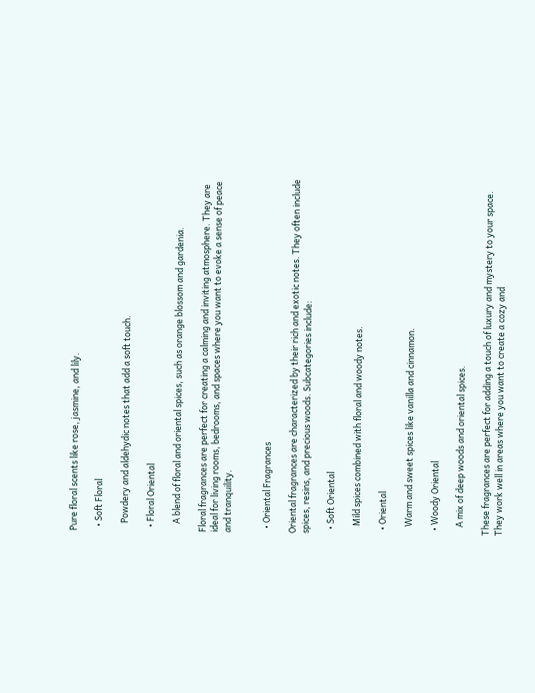Pure floral scents like rose, jasmine, and lily.

  • Soft Floral

    Powdery and aldehydic notes that add a soft touch.

  • Floral Oriental

    A blend of floral and oriental spices, such as orange blossom and gardenia.

Floral fragrances are perfect for creating a calming and inviting atmosphere. They are ideal for living rooms, bedrooms, and spaces where you want to evoke a sense of peace and tranquility.


  • Oriental Fragrances

Oriental fragrances are characterized by their rich and exotic notes. They often include spices, resins, and precious woods. Subcategories include:

  • Soft Oriental

    Mild spices combined with floral and woody notes.

  • Oriental

    Warm and sweet spices like vanilla and cinnamon.

  • Woody Oriental

    A mix of deep woods and oriental spices.

These fragrances are perfect for adding a touch of luxury and mystery to your space. They work well in areas where you want to create a cozy and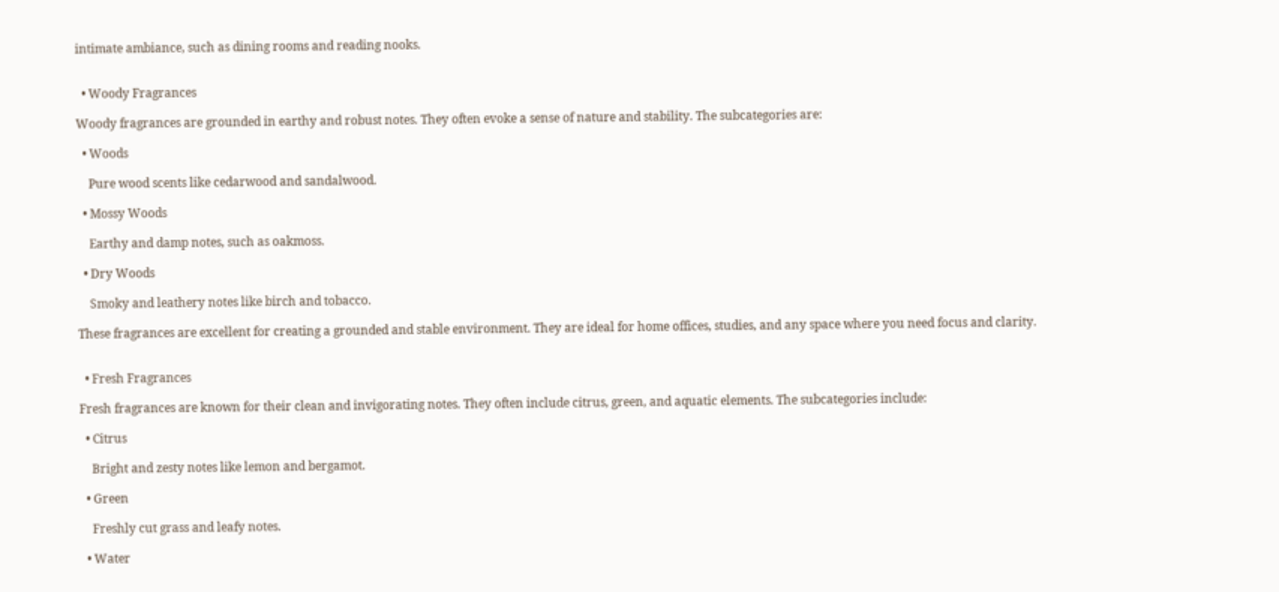intimate ambiance, such as dining rooms and reading nooks.


  • Woody Fragrances

Woody fragrances are grounded in earthy and robust notes. They often evoke a sense of nature and stability. The subcategories are:

  • Woods

    Pure wood scents like cedarwood and sandalwood.

  • Mossy Woods

    Earthy and damp notes, such as oakmoss.

  • Dry Woods

    Smoky and leathery notes like birch and tobacco.

These fragrances are excellent for creating a grounded and stable environment. They are ideal for home offices, studies, and any space where you need focus and clarity.


  • Fresh Fragrances

Fresh fragrances are known for their clean and invigorating notes. They often include citrus, green, and aquatic elements. The subcategories include:

  • Citrus

    Bright and zesty notes like lemon and bergamot.

  • Green

    Freshly cut grass and leafy notes.

  • Water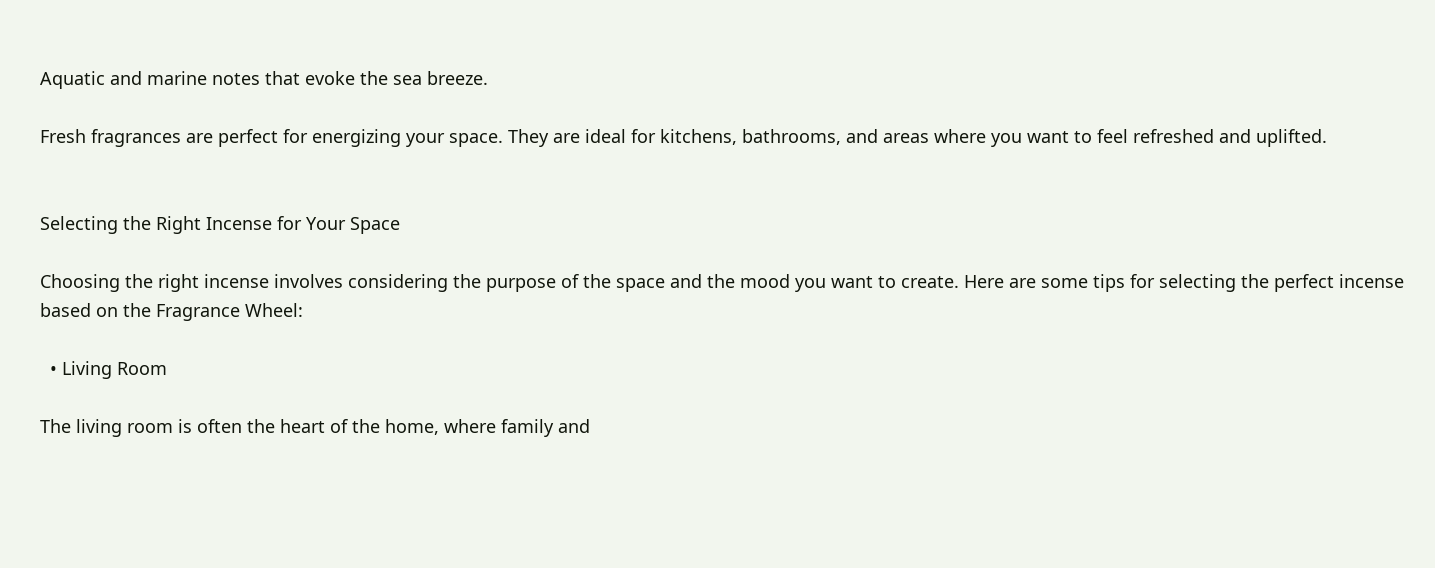Aquatic and marine notes that evoke the sea breeze.

Fresh fragrances are perfect for energizing your space. They are ideal for kitchens, bathrooms, and areas where you want to feel refreshed and uplifted.


Selecting the Right Incense for Your Space

Choosing the right incense involves considering the purpose of the space and the mood you want to create. Here are some tips for selecting the perfect incense based on the Fragrance Wheel:

  • Living Room

The living room is often the heart of the home, where family and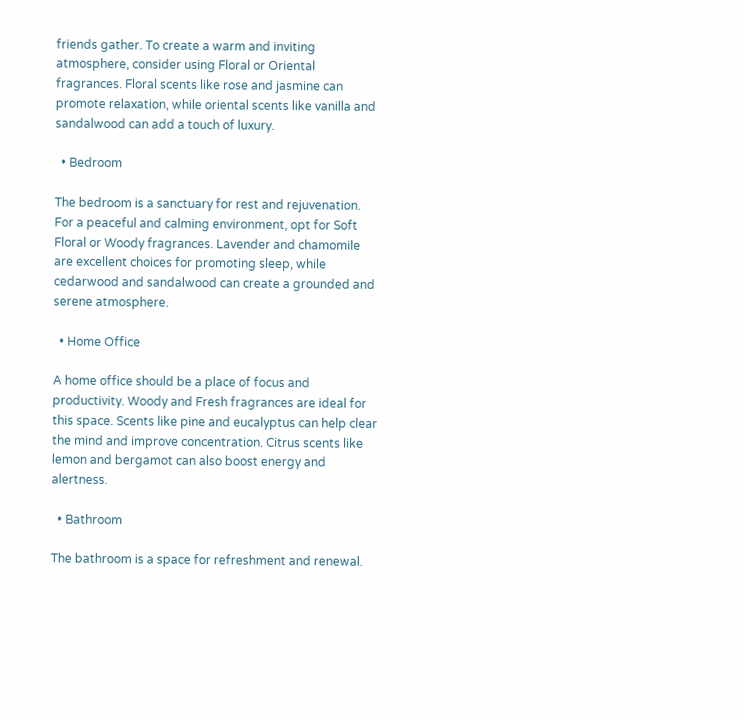friends gather. To create a warm and inviting atmosphere, consider using Floral or Oriental fragrances. Floral scents like rose and jasmine can promote relaxation, while oriental scents like vanilla and sandalwood can add a touch of luxury.

  • Bedroom

The bedroom is a sanctuary for rest and rejuvenation. For a peaceful and calming environment, opt for Soft Floral or Woody fragrances. Lavender and chamomile are excellent choices for promoting sleep, while cedarwood and sandalwood can create a grounded and serene atmosphere.

  • Home Office

A home office should be a place of focus and productivity. Woody and Fresh fragrances are ideal for this space. Scents like pine and eucalyptus can help clear the mind and improve concentration. Citrus scents like lemon and bergamot can also boost energy and alertness.

  • Bathroom

The bathroom is a space for refreshment and renewal.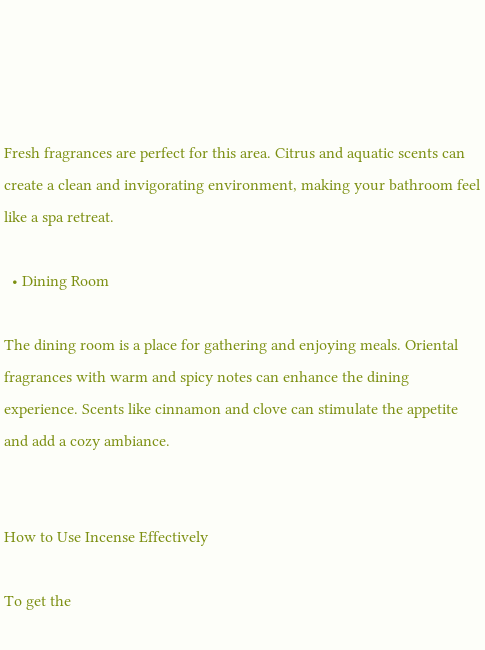Fresh fragrances are perfect for this area. Citrus and aquatic scents can create a clean and invigorating environment, making your bathroom feel like a spa retreat.

  • Dining Room

The dining room is a place for gathering and enjoying meals. Oriental fragrances with warm and spicy notes can enhance the dining experience. Scents like cinnamon and clove can stimulate the appetite and add a cozy ambiance.


How to Use Incense Effectively

To get the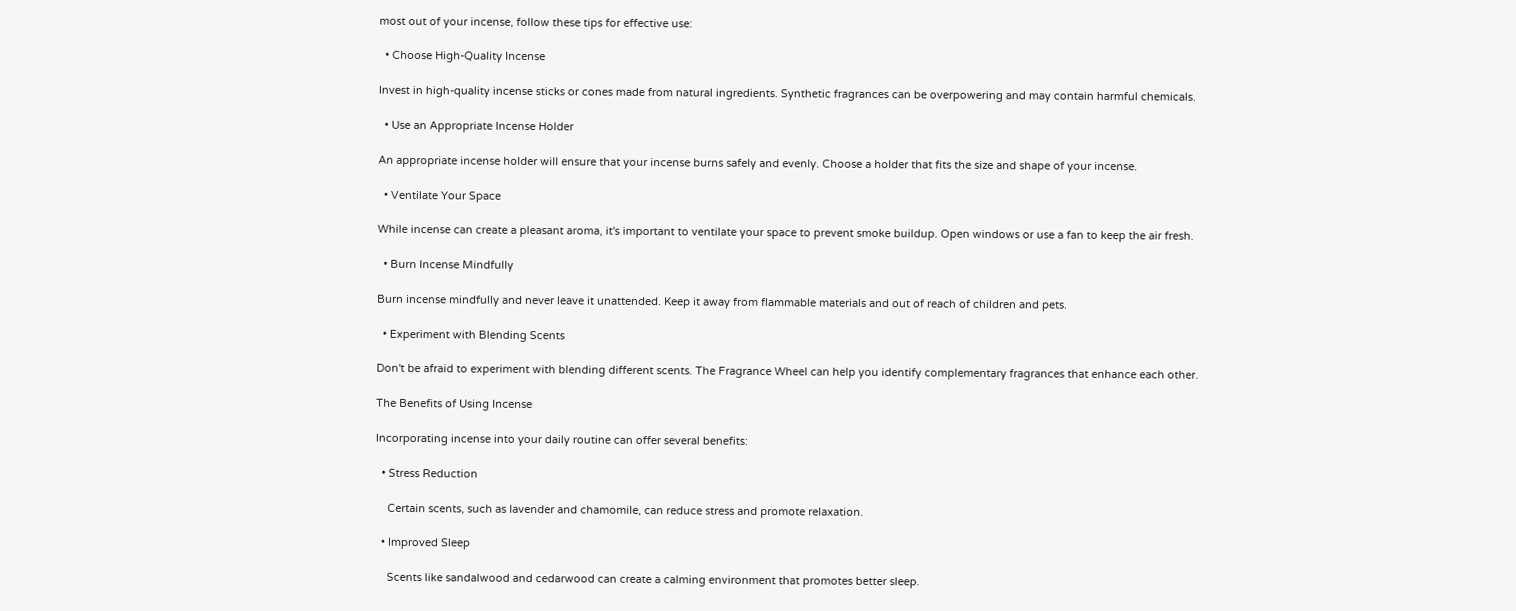most out of your incense, follow these tips for effective use:

  • Choose High-Quality Incense

Invest in high-quality incense sticks or cones made from natural ingredients. Synthetic fragrances can be overpowering and may contain harmful chemicals.

  • Use an Appropriate Incense Holder

An appropriate incense holder will ensure that your incense burns safely and evenly. Choose a holder that fits the size and shape of your incense.

  • Ventilate Your Space

While incense can create a pleasant aroma, it's important to ventilate your space to prevent smoke buildup. Open windows or use a fan to keep the air fresh.

  • Burn Incense Mindfully

Burn incense mindfully and never leave it unattended. Keep it away from flammable materials and out of reach of children and pets.

  • Experiment with Blending Scents

Don't be afraid to experiment with blending different scents. The Fragrance Wheel can help you identify complementary fragrances that enhance each other.

The Benefits of Using Incense

Incorporating incense into your daily routine can offer several benefits:

  • Stress Reduction

    Certain scents, such as lavender and chamomile, can reduce stress and promote relaxation.

  • Improved Sleep

    Scents like sandalwood and cedarwood can create a calming environment that promotes better sleep.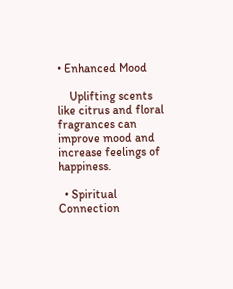• Enhanced Mood

    Uplifting scents like citrus and floral fragrances can improve mood and increase feelings of happiness.

  • Spiritual Connection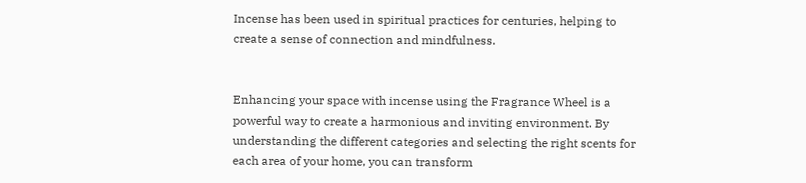Incense has been used in spiritual practices for centuries, helping to create a sense of connection and mindfulness.


Enhancing your space with incense using the Fragrance Wheel is a powerful way to create a harmonious and inviting environment. By understanding the different categories and selecting the right scents for each area of your home, you can transform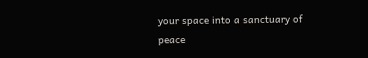your space into a sanctuary of peace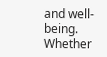and well-being. Whether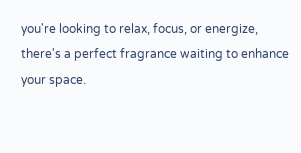you're looking to relax, focus, or energize, there's a perfect fragrance waiting to enhance your space.